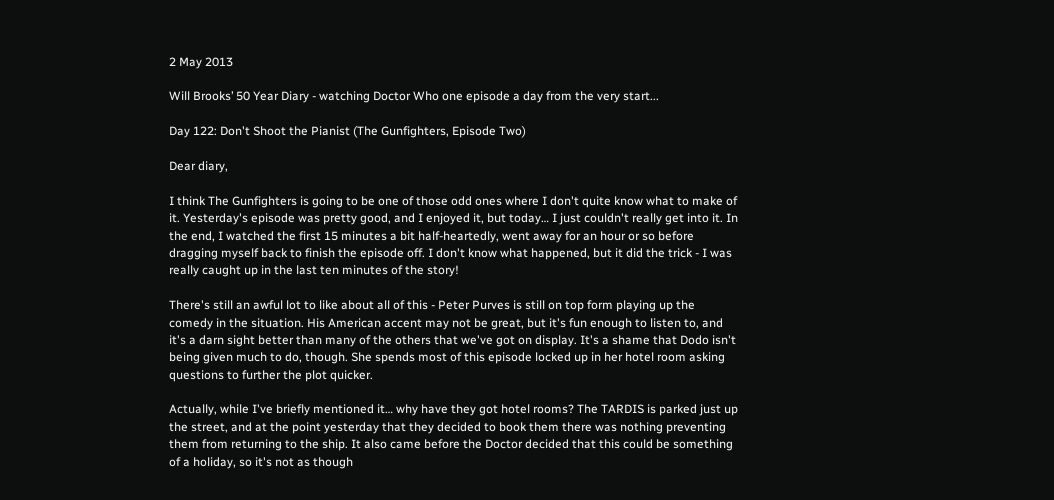2 May 2013

Will Brooks’ 50 Year Diary - watching Doctor Who one episode a day from the very start...

Day 122: Don't Shoot the Pianist (The Gunfighters, Episode Two)

Dear diary,

I think The Gunfighters is going to be one of those odd ones where I don't quite know what to make of it. Yesterday's episode was pretty good, and I enjoyed it, but today… I just couldn't really get into it. In the end, I watched the first 15 minutes a bit half-heartedly, went away for an hour or so before dragging myself back to finish the episode off. I don't know what happened, but it did the trick - I was really caught up in the last ten minutes of the story!

There's still an awful lot to like about all of this - Peter Purves is still on top form playing up the comedy in the situation. His American accent may not be great, but it's fun enough to listen to, and it's a darn sight better than many of the others that we've got on display. It's a shame that Dodo isn't being given much to do, though. She spends most of this episode locked up in her hotel room asking questions to further the plot quicker.

Actually, while I've briefly mentioned it… why have they got hotel rooms? The TARDIS is parked just up the street, and at the point yesterday that they decided to book them there was nothing preventing them from returning to the ship. It also came before the Doctor decided that this could be something of a holiday, so it's not as though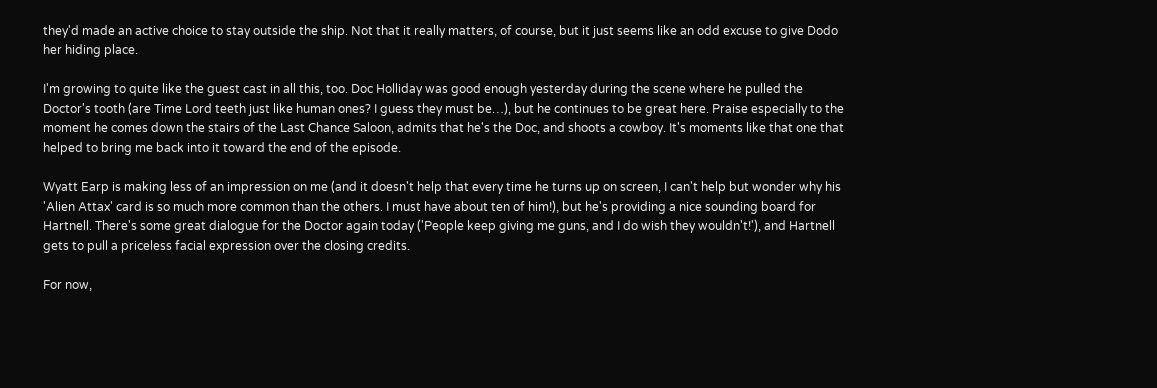they'd made an active choice to stay outside the ship. Not that it really matters, of course, but it just seems like an odd excuse to give Dodo her hiding place.

I'm growing to quite like the guest cast in all this, too. Doc Holliday was good enough yesterday during the scene where he pulled the Doctor's tooth (are Time Lord teeth just like human ones? I guess they must be…), but he continues to be great here. Praise especially to the moment he comes down the stairs of the Last Chance Saloon, admits that he's the Doc, and shoots a cowboy. It's moments like that one that helped to bring me back into it toward the end of the episode.

Wyatt Earp is making less of an impression on me (and it doesn't help that every time he turns up on screen, I can't help but wonder why his 'Alien Attax' card is so much more common than the others. I must have about ten of him!), but he's providing a nice sounding board for Hartnell. There's some great dialogue for the Doctor again today ('People keep giving me guns, and I do wish they wouldn't!'), and Hartnell gets to pull a priceless facial expression over the closing credits.

For now,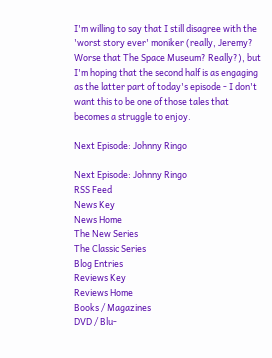I'm willing to say that I still disagree with the 'worst story ever' moniker (really, Jeremy? Worse that The Space Museum? Really?), but I'm hoping that the second half is as engaging as the latter part of today's episode - I don't want this to be one of those tales that becomes a struggle to enjoy.

Next Episode: Johnny Ringo

Next Episode: Johnny Ringo
RSS Feed
News Key
News Home
The New Series
The Classic Series
Blog Entries
Reviews Key
Reviews Home
Books / Magazines
DVD / Blu-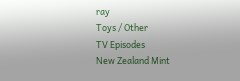ray
Toys / Other
TV Episodes
New Zealand Mint